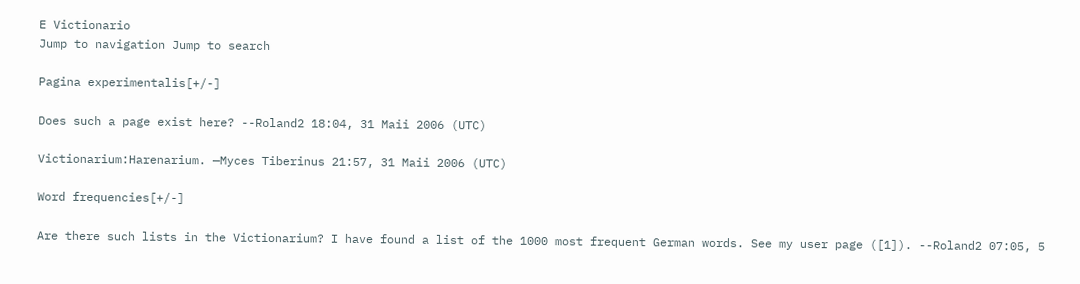E Victionario
Jump to navigation Jump to search

Pagina experimentalis[+/-]

Does such a page exist here? --Roland2 18:04, 31 Maii 2006 (UTC)

Victionarium:Harenarium. —Myces Tiberinus 21:57, 31 Maii 2006 (UTC)

Word frequencies[+/-]

Are there such lists in the Victionarium? I have found a list of the 1000 most frequent German words. See my user page ([1]). --Roland2 07:05, 5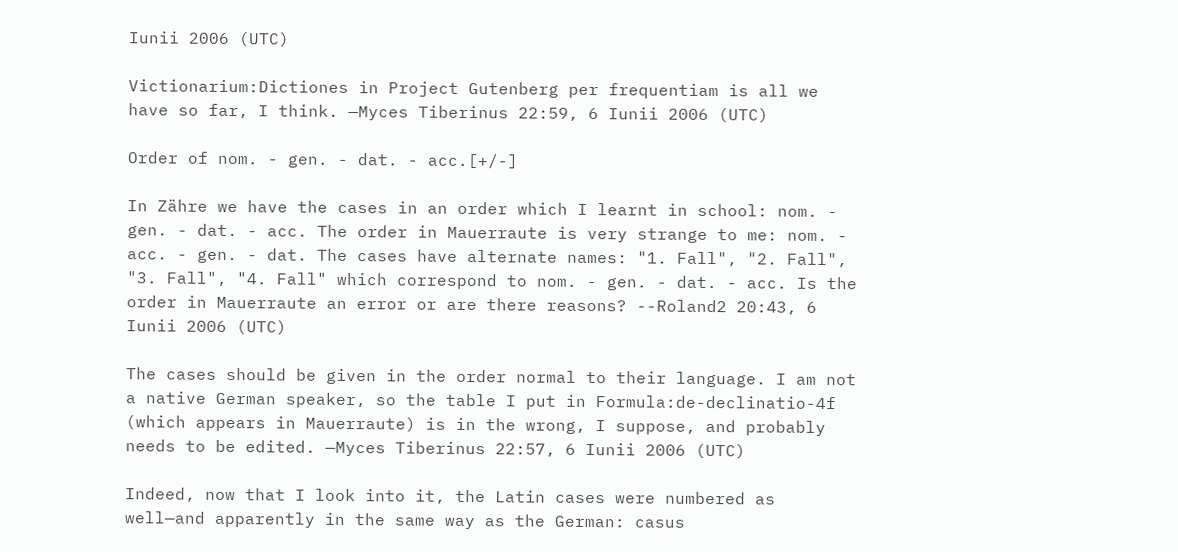Iunii 2006 (UTC)

Victionarium:Dictiones in Project Gutenberg per frequentiam is all we have so far, I think. —Myces Tiberinus 22:59, 6 Iunii 2006 (UTC)

Order of nom. - gen. - dat. - acc.[+/-]

In Zähre we have the cases in an order which I learnt in school: nom. - gen. - dat. - acc. The order in Mauerraute is very strange to me: nom. - acc. - gen. - dat. The cases have alternate names: "1. Fall", "2. Fall", "3. Fall", "4. Fall" which correspond to nom. - gen. - dat. - acc. Is the order in Mauerraute an error or are there reasons? --Roland2 20:43, 6 Iunii 2006 (UTC)

The cases should be given in the order normal to their language. I am not a native German speaker, so the table I put in Formula:de-declinatio-4f (which appears in Mauerraute) is in the wrong, I suppose, and probably needs to be edited. —Myces Tiberinus 22:57, 6 Iunii 2006 (UTC)

Indeed, now that I look into it, the Latin cases were numbered as well—and apparently in the same way as the German: casus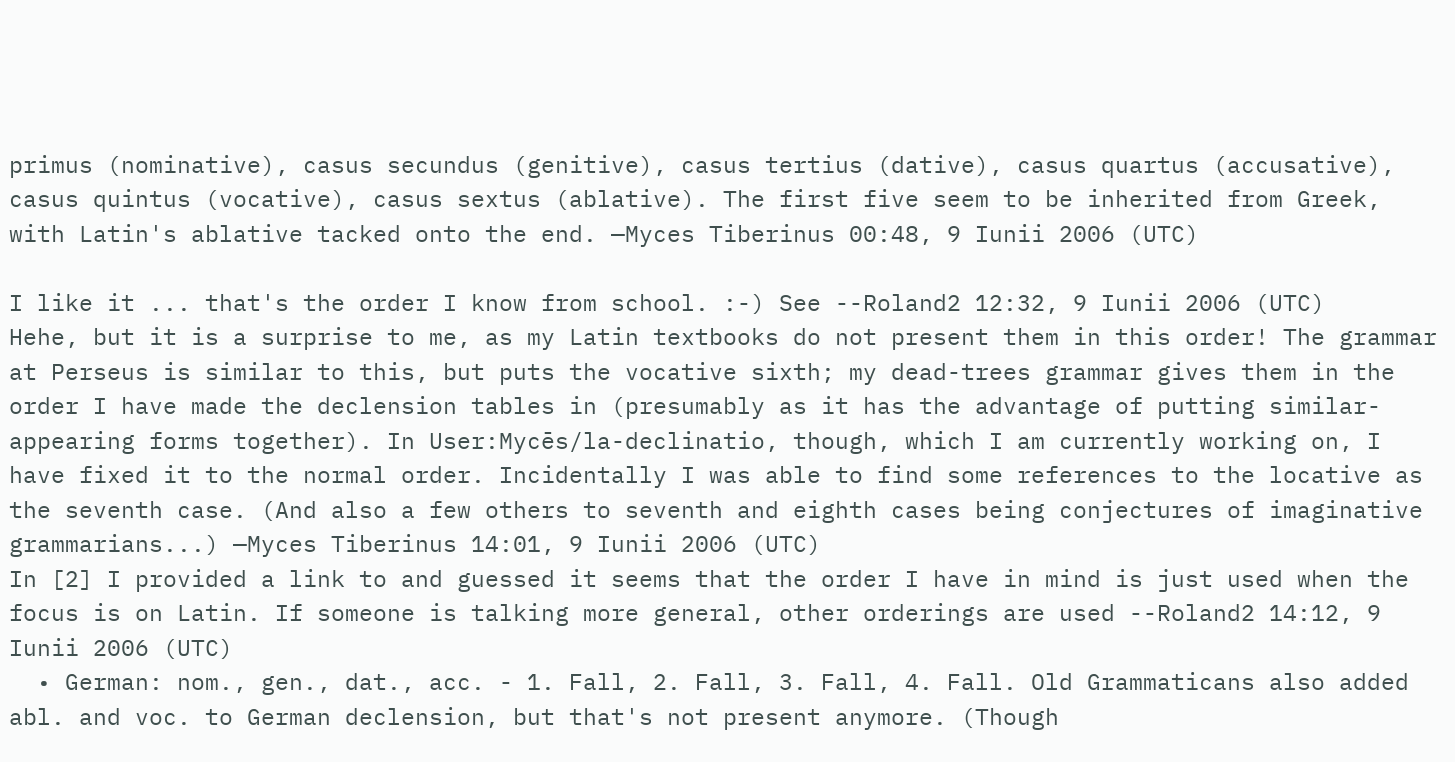primus (nominative), casus secundus (genitive), casus tertius (dative), casus quartus (accusative), casus quintus (vocative), casus sextus (ablative). The first five seem to be inherited from Greek, with Latin's ablative tacked onto the end. —Myces Tiberinus 00:48, 9 Iunii 2006 (UTC)

I like it ... that's the order I know from school. :-) See --Roland2 12:32, 9 Iunii 2006 (UTC)
Hehe, but it is a surprise to me, as my Latin textbooks do not present them in this order! The grammar at Perseus is similar to this, but puts the vocative sixth; my dead-trees grammar gives them in the order I have made the declension tables in (presumably as it has the advantage of putting similar-appearing forms together). In User:Mycēs/la-declinatio, though, which I am currently working on, I have fixed it to the normal order. Incidentally I was able to find some references to the locative as the seventh case. (And also a few others to seventh and eighth cases being conjectures of imaginative grammarians...) —Myces Tiberinus 14:01, 9 Iunii 2006 (UTC)
In [2] I provided a link to and guessed it seems that the order I have in mind is just used when the focus is on Latin. If someone is talking more general, other orderings are used --Roland2 14:12, 9 Iunii 2006 (UTC)
  • German: nom., gen., dat., acc. - 1. Fall, 2. Fall, 3. Fall, 4. Fall. Old Grammaticans also added abl. and voc. to German declension, but that's not present anymore. (Though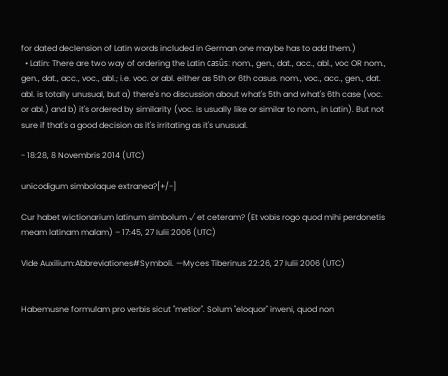for dated declension of Latin words included in German one maybe has to add them.)
  • Latin: There are two way of ordering the Latin casûs: nom., gen., dat., acc., abl., voc OR nom., gen., dat., acc., voc., abl.; i.e. voc. or abl. either as 5th or 6th casus. nom., voc., acc., gen., dat. abl. is totally unusual, but a) there's no discussion about what's 5th and what's 6th case (voc. or abl.) and b) it's ordered by similarity (voc. is usually like or similar to nom., in Latin). But not sure if that's a good decision as it's irritating as it's unusual.

- 18:28, 8 Novembris 2014 (UTC)

unicodigum simbolaque extranea?[+/-]

Cur habet wictionarium latinum simbolum √ et ceteram? (Et vobis rogo quod mihi perdonetis meam latinam malam) – 17:45, 27 Iulii 2006 (UTC)

Vide Auxilium:Abbreviationes#Symboli. —Myces Tiberinus 22:26, 27 Iulii 2006 (UTC)


Habemusne formulam pro verbis sicut "metior". Solum "eloquor" inveni, quod non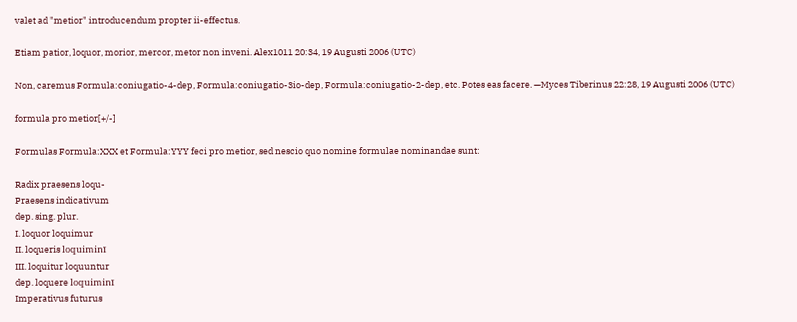valet ad "metior" introducendum propter ii-effectus.

Etiam patior, loquor, morior, mercor, metor non inveni. Alex1011 20:34, 19 Augusti 2006 (UTC)

Non, caremus Formula:coniugatio-4-dep, Formula:coniugatio-3io-dep, Formula:coniugatio-2-dep, etc. Potes eas facere. —Myces Tiberinus 22:28, 19 Augusti 2006 (UTC)

formula pro metior[+/-]

Formulas Formula:XXX et Formula:YYY feci pro metior, sed nescio quo nomine formulae nominandae sunt:

Radix praesens loqu-
Praesens indicativum
dep. sing. plur.
I. loquor loquimur
II. loqueris loquiminī
III. loquitur loquuntur
dep. loquere loquiminī
Imperativus futurus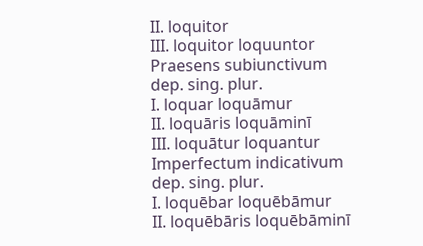II. loquitor
III. loquitor loquuntor
Praesens subiunctivum
dep. sing. plur.
I. loquar loquāmur
II. loquāris loquāminī
III. loquātur loquantur
Imperfectum indicativum
dep. sing. plur.
I. loquēbar loquēbāmur
II. loquēbāris loquēbāminī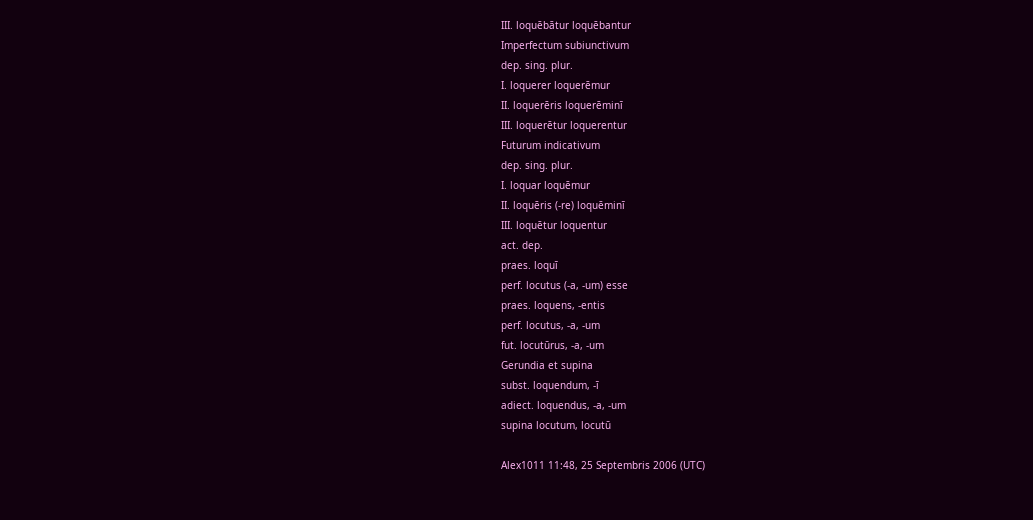III. loquēbātur loquēbantur
Imperfectum subiunctivum
dep. sing. plur.
I. loquerer loquerēmur
II. loquerēris loquerēminī
III. loquerētur loquerentur
Futurum indicativum
dep. sing. plur.
I. loquar loquēmur
II. loquēris (-re) loquēminī
III. loquētur loquentur
act. dep.
praes. loquī
perf. locutus (-a, -um) esse
praes. loquens, -entis
perf. locutus, -a, -um
fut. locutūrus, -a, -um
Gerundia et supina
subst. loquendum, -ī
adiect. loquendus, -a, -um
supina locutum, locutū

Alex1011 11:48, 25 Septembris 2006 (UTC)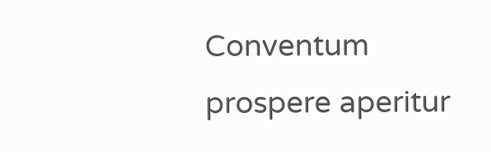Conventum prospere aperitur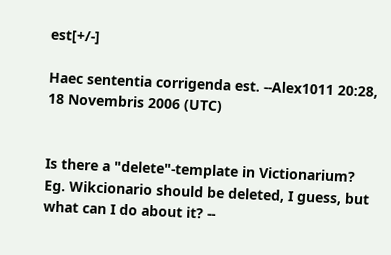est[+/-]

Haec sententia corrigenda est. --Alex1011 20:28, 18 Novembris 2006 (UTC)


Is there a "delete"-template in Victionarium? Eg. Wikcionario should be deleted, I guess, but what can I do about it? --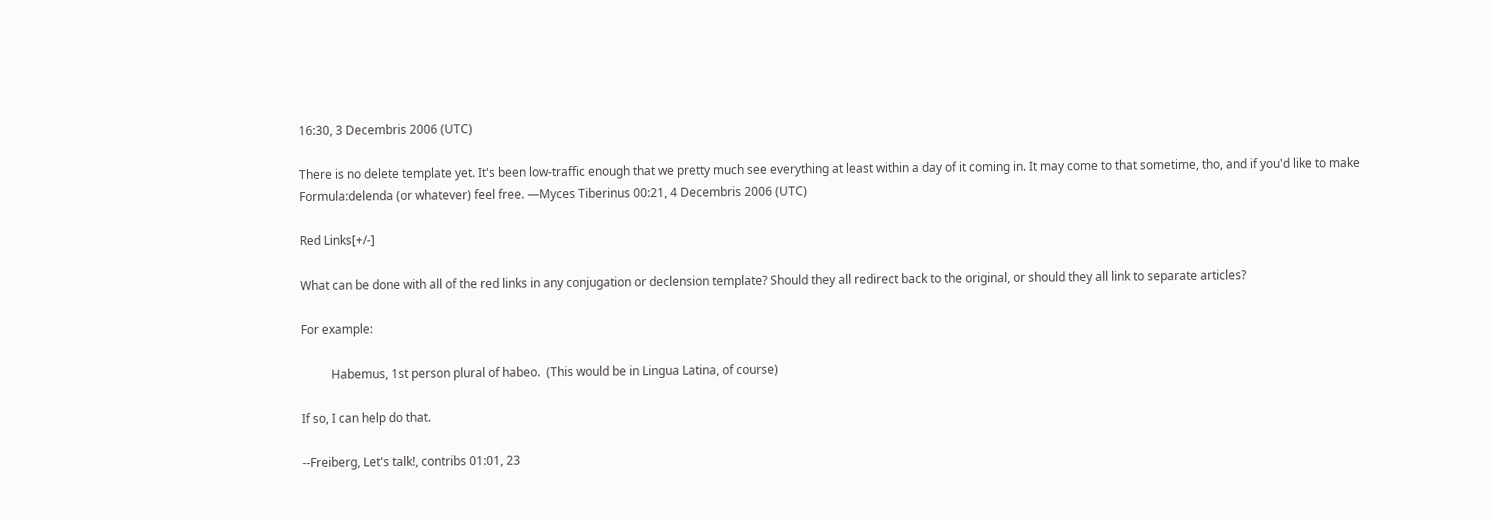16:30, 3 Decembris 2006 (UTC)

There is no delete template yet. It's been low-traffic enough that we pretty much see everything at least within a day of it coming in. It may come to that sometime, tho, and if you'd like to make Formula:delenda (or whatever) feel free. —Myces Tiberinus 00:21, 4 Decembris 2006 (UTC)

Red Links[+/-]

What can be done with all of the red links in any conjugation or declension template? Should they all redirect back to the original, or should they all link to separate articles?

For example:

          Habemus, 1st person plural of habeo.  (This would be in Lingua Latina, of course)

If so, I can help do that.

--Freiberg, Let's talk!, contribs 01:01, 23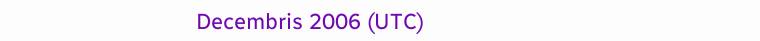Decembris 2006 (UTC)